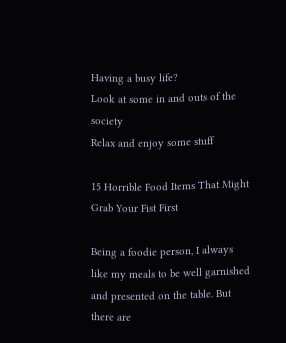Having a busy life?
Look at some in and outs of the society
Relax and enjoy some stuff

15 Horrible Food Items That Might Grab Your Fist First

Being a foodie person, I always like my meals to be well garnished and presented on the table. But there are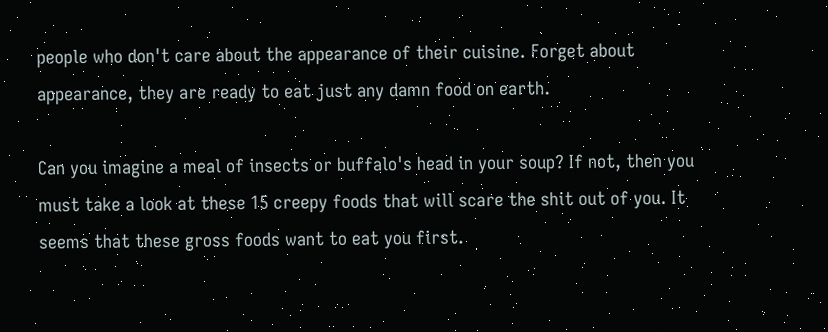people who don't care about the appearance of their cuisine. Forget about appearance, they are ready to eat just any damn food on earth.

Can you imagine a meal of insects or buffalo's head in your soup? If not, then you must take a look at these 15 creepy foods that will scare the shit out of you. It seems that these gross foods want to eat you first.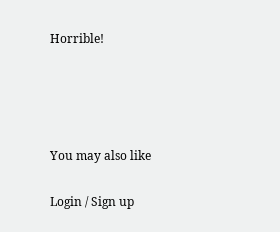Horrible!




You may also like

Login / Sign up